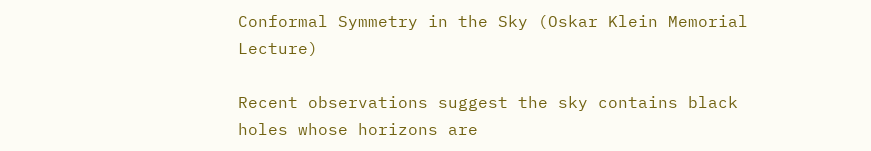Conformal Symmetry in the Sky (Oskar Klein Memorial Lecture)

Recent observations suggest the sky contains black holes whose horizons are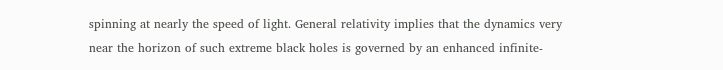spinning at nearly the speed of light. General relativity implies that the dynamics very near the horizon of such extreme black holes is governed by an enhanced infinite-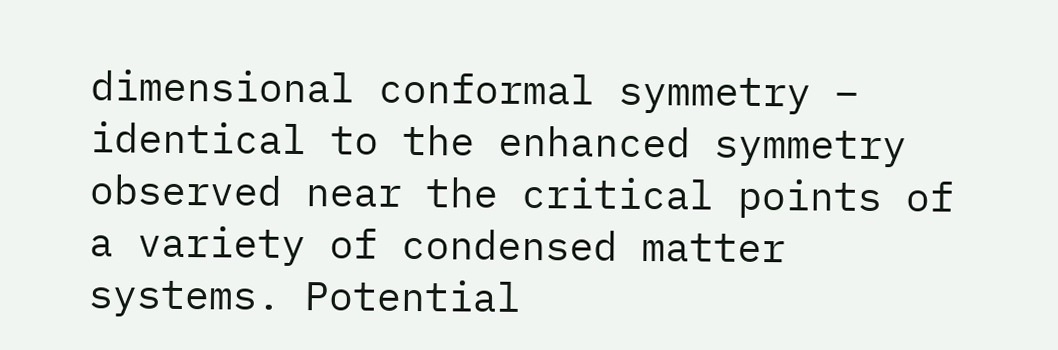dimensional conformal symmetry – identical to the enhanced symmetry observed near the critical points of a variety of condensed matter systems. Potential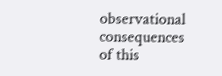observational consequences of this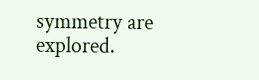symmetry are explored.